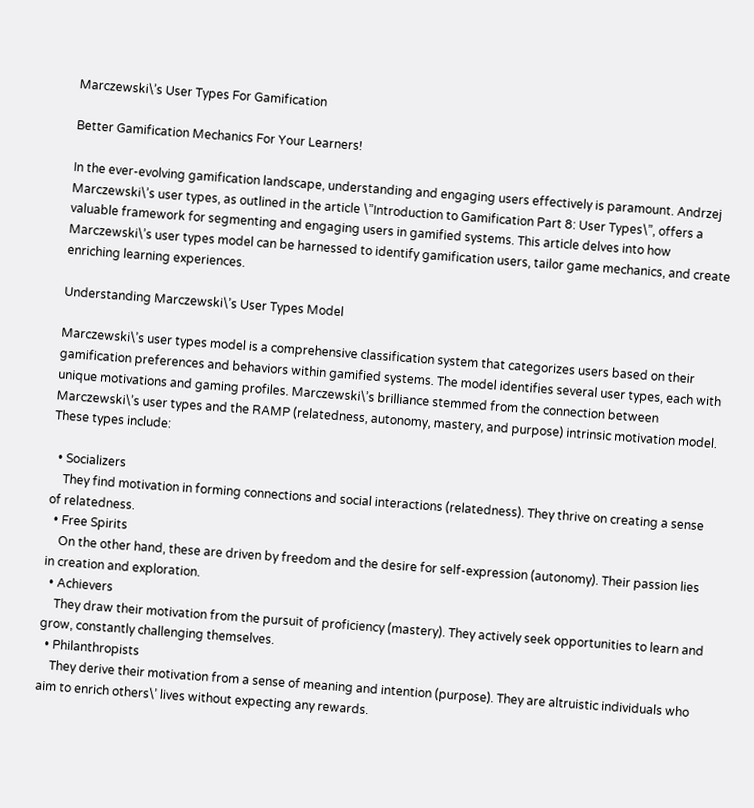Marczewski\’s User Types For Gamification

Better Gamification Mechanics For Your Learners!

In the ever-evolving gamification landscape, understanding and engaging users effectively is paramount. Andrzej Marczewski\’s user types, as outlined in the article \”Introduction to Gamification Part 8: User Types\”, offers a valuable framework for segmenting and engaging users in gamified systems. This article delves into how Marczewski\’s user types model can be harnessed to identify gamification users, tailor game mechanics, and create enriching learning experiences.

Understanding Marczewski\’s User Types Model

Marczewski\’s user types model is a comprehensive classification system that categorizes users based on their gamification preferences and behaviors within gamified systems. The model identifies several user types, each with unique motivations and gaming profiles. Marczewski\’s brilliance stemmed from the connection between Marczewski\’s user types and the RAMP (relatedness, autonomy, mastery, and purpose) intrinsic motivation model. These types include:

  • Socializers
    They find motivation in forming connections and social interactions (relatedness). They thrive on creating a sense of relatedness.
  • Free Spirits
    On the other hand, these are driven by freedom and the desire for self-expression (autonomy). Their passion lies in creation and exploration.
  • Achievers
    They draw their motivation from the pursuit of proficiency (mastery). They actively seek opportunities to learn and grow, constantly challenging themselves.
  • Philanthropists
    They derive their motivation from a sense of meaning and intention (purpose). They are altruistic individuals who aim to enrich others\’ lives without expecting any rewards.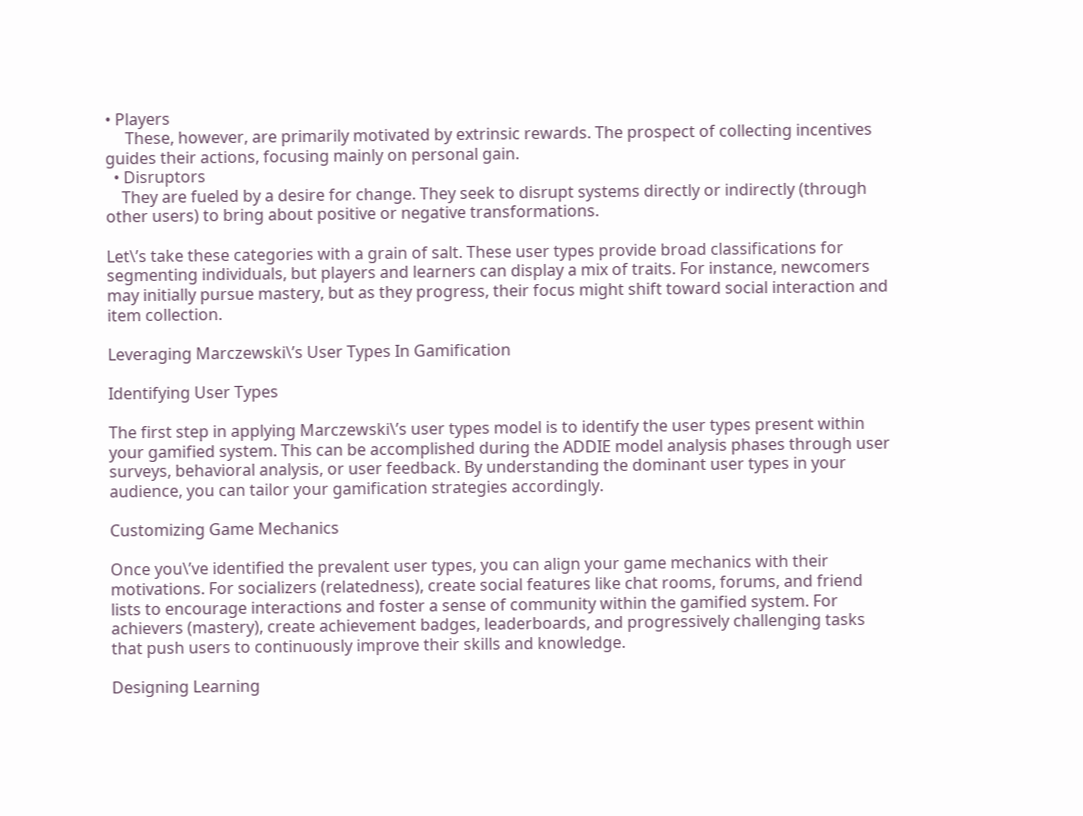• Players
     These, however, are primarily motivated by extrinsic rewards. The prospect of collecting incentives guides their actions, focusing mainly on personal gain.
  • Disruptors
    They are fueled by a desire for change. They seek to disrupt systems directly or indirectly (through other users) to bring about positive or negative transformations.

Let\’s take these categories with a grain of salt. These user types provide broad classifications for segmenting individuals, but players and learners can display a mix of traits. For instance, newcomers may initially pursue mastery, but as they progress, their focus might shift toward social interaction and item collection.

Leveraging Marczewski\’s User Types In Gamification

Identifying User Types

The first step in applying Marczewski\’s user types model is to identify the user types present within your gamified system. This can be accomplished during the ADDIE model analysis phases through user surveys, behavioral analysis, or user feedback. By understanding the dominant user types in your audience, you can tailor your gamification strategies accordingly.

Customizing Game Mechanics

Once you\’ve identified the prevalent user types, you can align your game mechanics with their motivations. For socializers (relatedness), create social features like chat rooms, forums, and friend lists to encourage interactions and foster a sense of community within the gamified system. For achievers (mastery), create achievement badges, leaderboards, and progressively challenging tasks that push users to continuously improve their skills and knowledge.

Designing Learning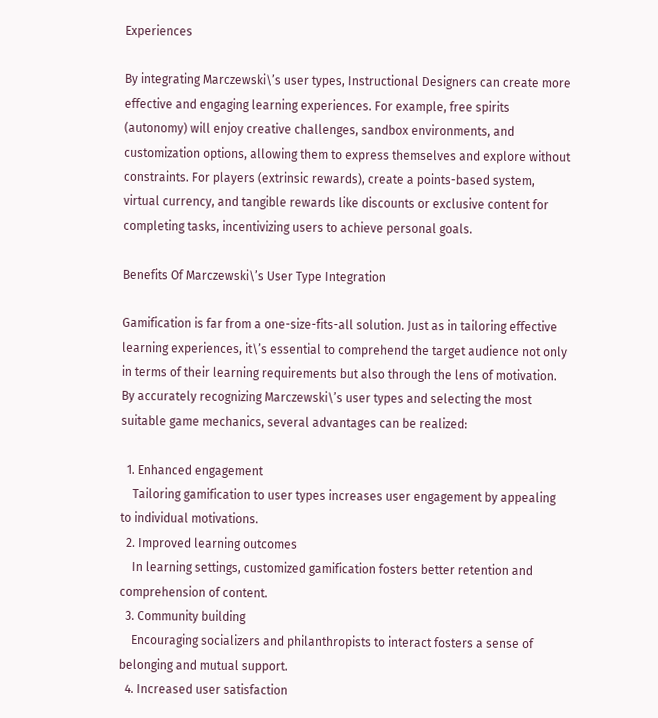Experiences

By integrating Marczewski\’s user types, Instructional Designers can create more effective and engaging learning experiences. For example, free spirits (autonomy) will enjoy creative challenges, sandbox environments, and customization options, allowing them to express themselves and explore without constraints. For players (extrinsic rewards), create a points-based system, virtual currency, and tangible rewards like discounts or exclusive content for completing tasks, incentivizing users to achieve personal goals.

Benefits Of Marczewski\’s User Type Integration

Gamification is far from a one-size-fits-all solution. Just as in tailoring effective learning experiences, it\’s essential to comprehend the target audience not only in terms of their learning requirements but also through the lens of motivation. By accurately recognizing Marczewski\’s user types and selecting the most suitable game mechanics, several advantages can be realized:

  1. Enhanced engagement
    Tailoring gamification to user types increases user engagement by appealing to individual motivations.
  2. Improved learning outcomes
    In learning settings, customized gamification fosters better retention and comprehension of content.
  3. Community building
    Encouraging socializers and philanthropists to interact fosters a sense of belonging and mutual support.
  4. Increased user satisfaction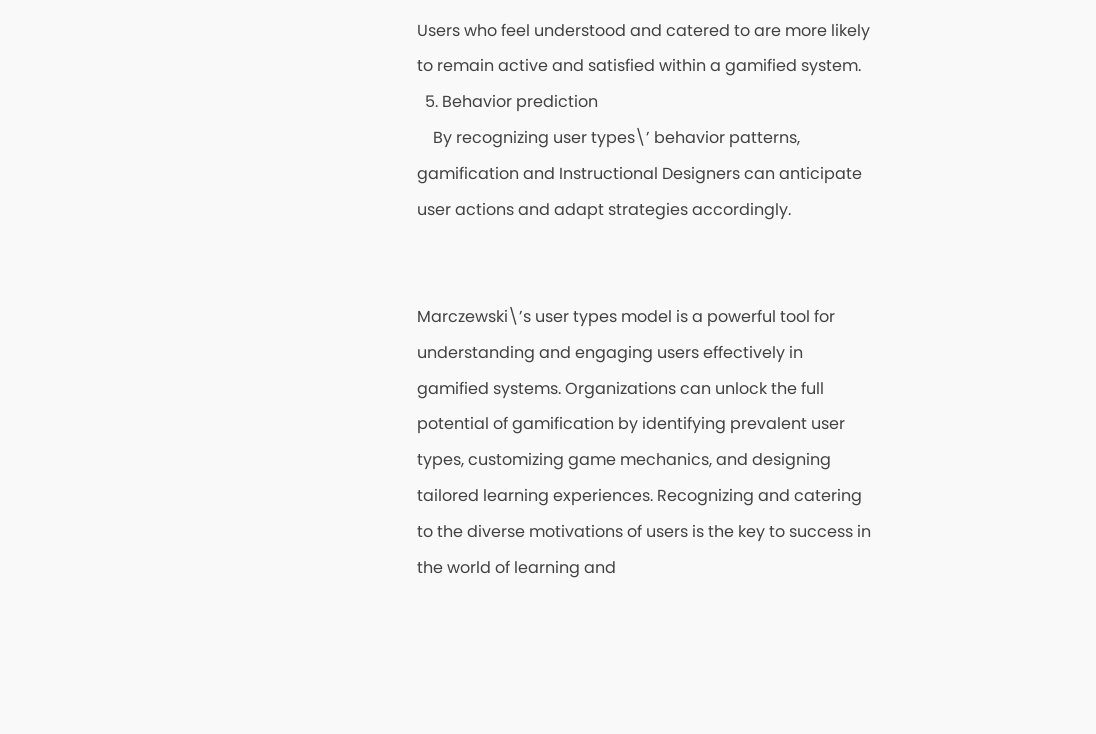Users who feel understood and catered to are more likely to remain active and satisfied within a gamified system.
  5. Behavior prediction
    By recognizing user types\’ behavior patterns, gamification and Instructional Designers can anticipate user actions and adapt strategies accordingly.


Marczewski\’s user types model is a powerful tool for understanding and engaging users effectively in gamified systems. Organizations can unlock the full potential of gamification by identifying prevalent user types, customizing game mechanics, and designing tailored learning experiences. Recognizing and catering to the diverse motivations of users is the key to success in the world of learning and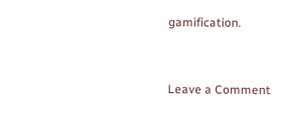gamification.


Leave a Comment